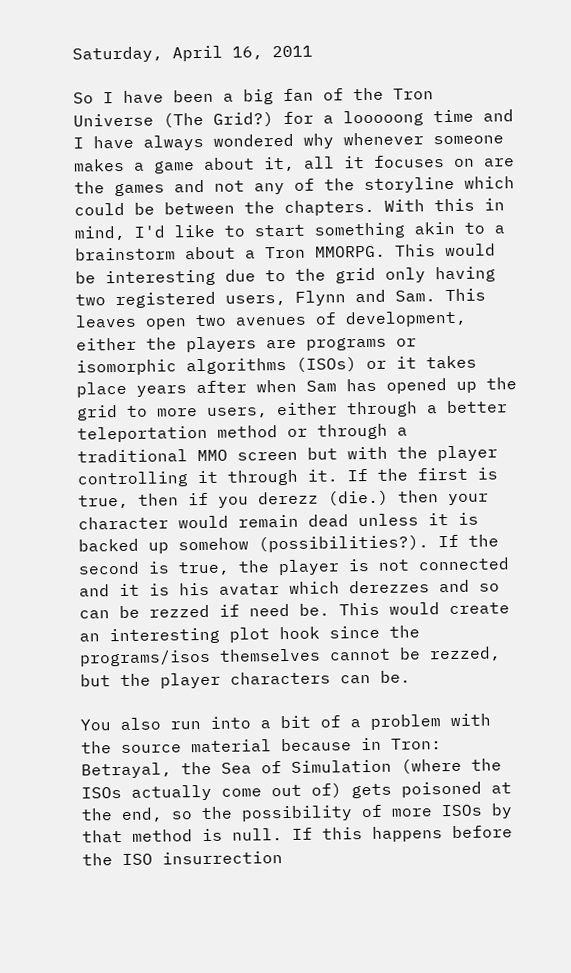Saturday, April 16, 2011

So I have been a big fan of the Tron Universe (The Grid?) for a looooong time and I have always wondered why whenever someone makes a game about it, all it focuses on are the games and not any of the storyline which could be between the chapters. With this in mind, I'd like to start something akin to a brainstorm about a Tron MMORPG. This would be interesting due to the grid only having two registered users, Flynn and Sam. This leaves open two avenues of development, either the players are programs or isomorphic algorithms (ISOs) or it takes place years after when Sam has opened up the grid to more users, either through a better teleportation method or through a traditional MMO screen but with the player controlling it through it. If the first is true, then if you derezz (die.) then your character would remain dead unless it is backed up somehow (possibilities?). If the second is true, the player is not connected and it is his avatar which derezzes and so can be rezzed if need be. This would create an interesting plot hook since the programs/isos themselves cannot be rezzed, but the player characters can be.

You also run into a bit of a problem with the source material because in Tron: Betrayal, the Sea of Simulation (where the ISOs actually come out of) gets poisoned at the end, so the possibility of more ISOs by that method is null. If this happens before the ISO insurrection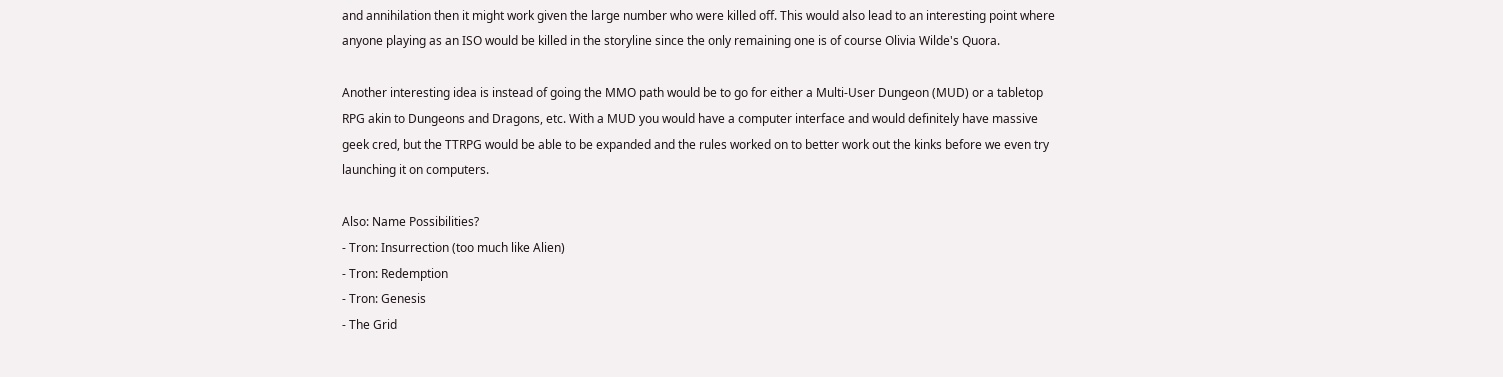and annihilation then it might work given the large number who were killed off. This would also lead to an interesting point where anyone playing as an ISO would be killed in the storyline since the only remaining one is of course Olivia Wilde's Quora.

Another interesting idea is instead of going the MMO path would be to go for either a Multi-User Dungeon (MUD) or a tabletop RPG akin to Dungeons and Dragons, etc. With a MUD you would have a computer interface and would definitely have massive geek cred, but the TTRPG would be able to be expanded and the rules worked on to better work out the kinks before we even try launching it on computers.

Also: Name Possibilities?
- Tron: Insurrection (too much like Alien)
- Tron: Redemption
- Tron: Genesis
- The Grid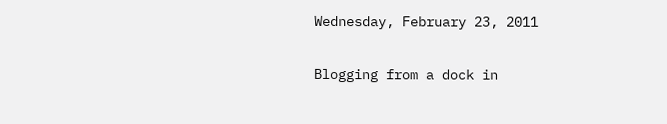Wednesday, February 23, 2011

Blogging from a dock in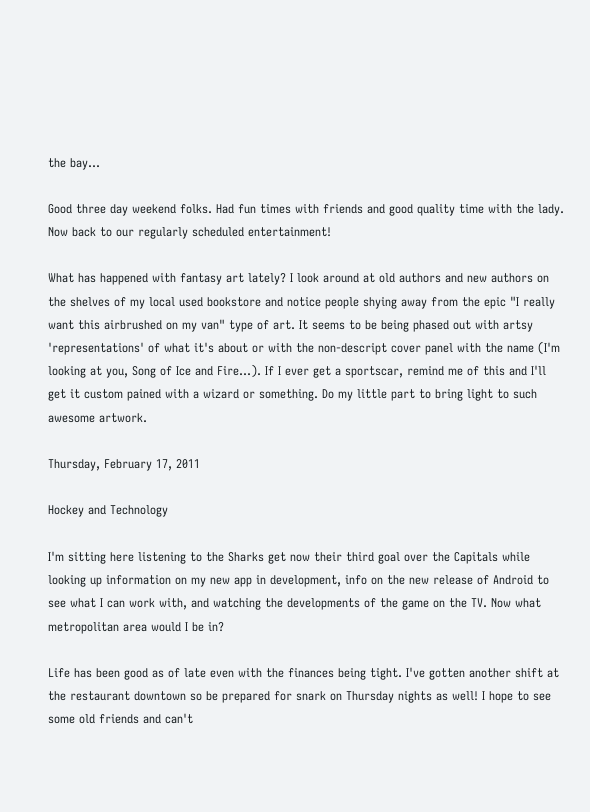the bay...

Good three day weekend folks. Had fun times with friends and good quality time with the lady. Now back to our regularly scheduled entertainment!

What has happened with fantasy art lately? I look around at old authors and new authors on the shelves of my local used bookstore and notice people shying away from the epic "I really want this airbrushed on my van" type of art. It seems to be being phased out with artsy 'representations' of what it's about or with the non-descript cover panel with the name (I'm looking at you, Song of Ice and Fire...). If I ever get a sportscar, remind me of this and I'll get it custom pained with a wizard or something. Do my little part to bring light to such awesome artwork.

Thursday, February 17, 2011

Hockey and Technology

I'm sitting here listening to the Sharks get now their third goal over the Capitals while looking up information on my new app in development, info on the new release of Android to see what I can work with, and watching the developments of the game on the TV. Now what metropolitan area would I be in?

Life has been good as of late even with the finances being tight. I've gotten another shift at the restaurant downtown so be prepared for snark on Thursday nights as well! I hope to see some old friends and can't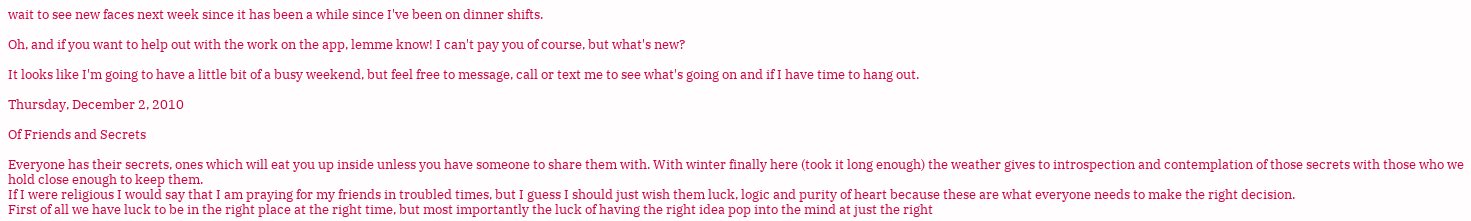wait to see new faces next week since it has been a while since I've been on dinner shifts.

Oh, and if you want to help out with the work on the app, lemme know! I can't pay you of course, but what's new?

It looks like I'm going to have a little bit of a busy weekend, but feel free to message, call or text me to see what's going on and if I have time to hang out.

Thursday, December 2, 2010

Of Friends and Secrets

Everyone has their secrets, ones which will eat you up inside unless you have someone to share them with. With winter finally here (took it long enough) the weather gives to introspection and contemplation of those secrets with those who we hold close enough to keep them.
If I were religious I would say that I am praying for my friends in troubled times, but I guess I should just wish them luck, logic and purity of heart because these are what everyone needs to make the right decision.
First of all we have luck to be in the right place at the right time, but most importantly the luck of having the right idea pop into the mind at just the right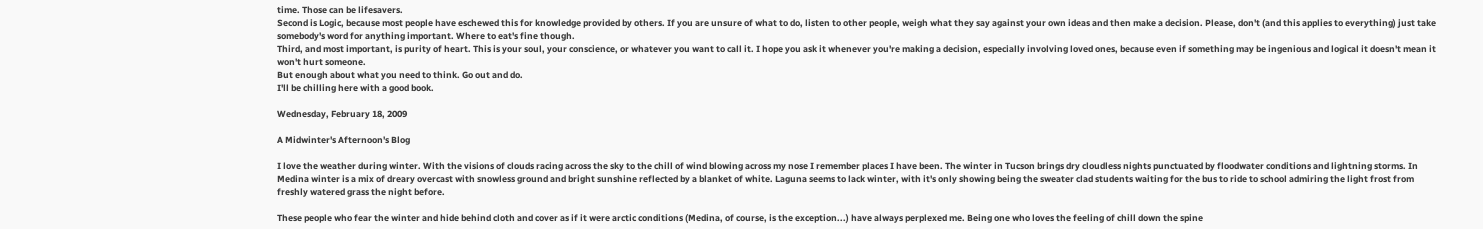time. Those can be lifesavers.
Second is Logic, because most people have eschewed this for knowledge provided by others. If you are unsure of what to do, listen to other people, weigh what they say against your own ideas and then make a decision. Please, don't (and this applies to everything) just take somebody's word for anything important. Where to eat's fine though.
Third, and most important, is purity of heart. This is your soul, your conscience, or whatever you want to call it. I hope you ask it whenever you're making a decision, especially involving loved ones, because even if something may be ingenious and logical it doesn't mean it won't hurt someone.
But enough about what you need to think. Go out and do.
I'll be chilling here with a good book.

Wednesday, February 18, 2009

A Midwinter's Afternoon's Blog

I love the weather during winter. With the visions of clouds racing across the sky to the chill of wind blowing across my nose I remember places I have been. The winter in Tucson brings dry cloudless nights punctuated by floodwater conditions and lightning storms. In Medina winter is a mix of dreary overcast with snowless ground and bright sunshine reflected by a blanket of white. Laguna seems to lack winter, with it's only showing being the sweater clad students waiting for the bus to ride to school admiring the light frost from freshly watered grass the night before.

These people who fear the winter and hide behind cloth and cover as if it were arctic conditions (Medina, of course, is the exception...) have always perplexed me. Being one who loves the feeling of chill down the spine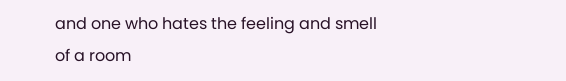and one who hates the feeling and smell of a room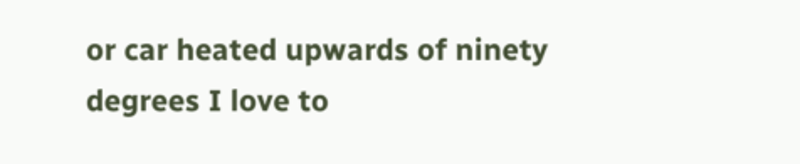or car heated upwards of ninety degrees I love to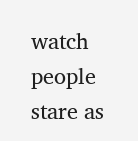watch people stare as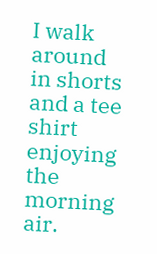I walk around in shorts and a tee shirt enjoying the morning air.